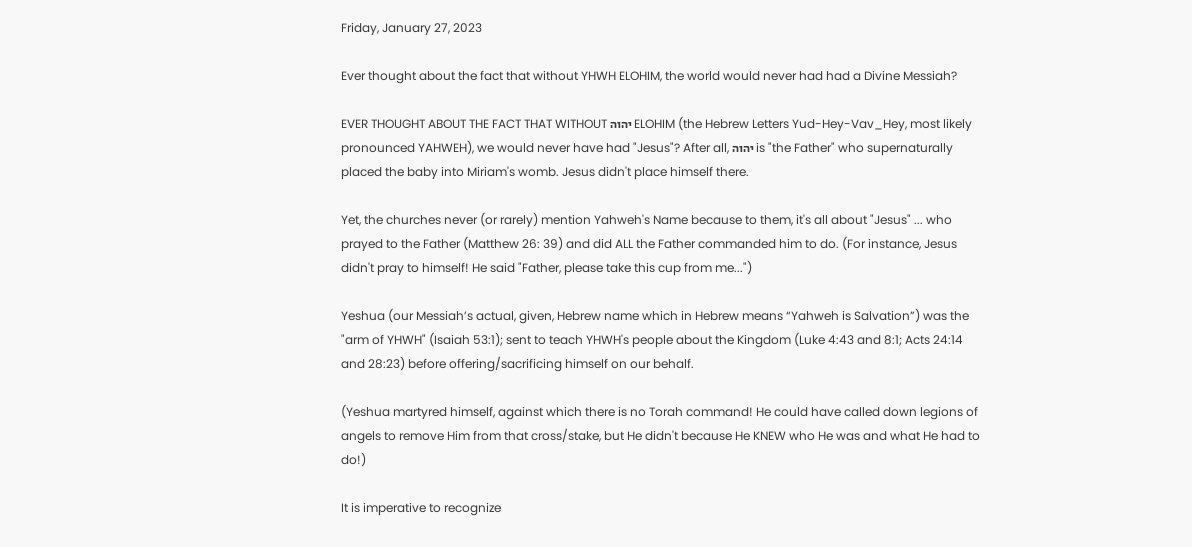Friday, January 27, 2023

Ever thought about the fact that without YHWH ELOHIM, the world would never had had a Divine Messiah?

EVER THOUGHT ABOUT THE FACT THAT WITHOUT יהוה ELOHIM (the Hebrew Letters Yud-Hey-Vav_Hey, most likely pronounced YAHWEH), we would never have had "Jesus"? After all, יהוה is "the Father" who supernaturally placed the baby into Miriam's womb. Jesus didn't place himself there.

Yet, the churches never (or rarely) mention Yahweh's Name because to them, it's all about "Jesus" ... who prayed to the Father (Matthew 26: 39) and did ALL the Father commanded him to do. (For instance, Jesus didn't pray to himself! He said "Father, please take this cup from me...")

Yeshua (our Messiah’s actual, given, Hebrew name which in Hebrew means “Yahweh is Salvation”) was the "arm of YHWH" (Isaiah 53:1); sent to teach YHWH's people about the Kingdom (Luke 4:43 and 8:1; Acts 24:14 and 28:23) before offering/sacrificing himself on our behalf.

(Yeshua martyred himself, against which there is no Torah command! He could have called down legions of angels to remove Him from that cross/stake, but He didn't because He KNEW who He was and what He had to do!)

It is imperative to recognize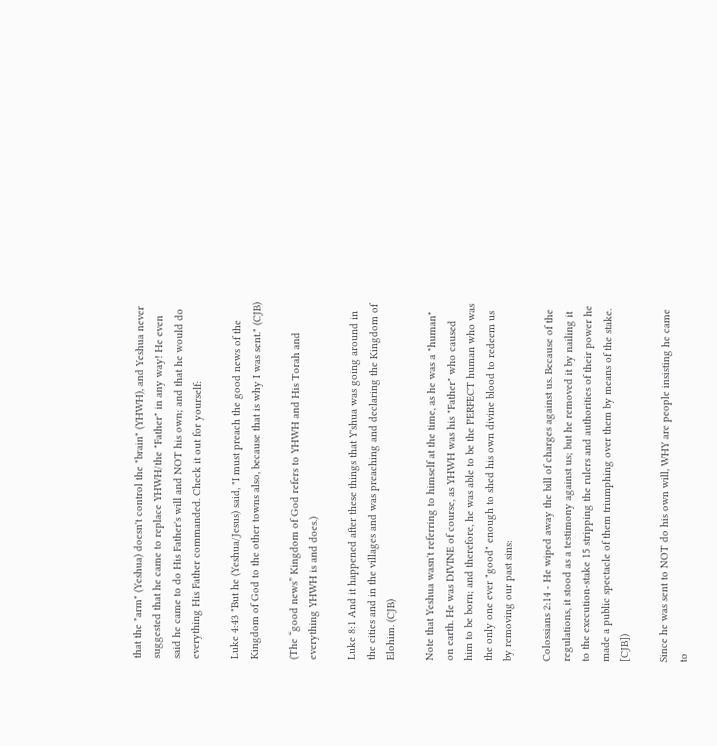that the "arm" (Yeshua) doesn't control the "brain" (YHWH), and Yeshua never suggested that he came to replace YHWH/the "Father" in any way! He even said he came to do His Father's will and NOT his own; and that he would do everything His Father commanded. Check it out for yourself:

Luke 4:43 "But he (Yeshua/Jesus) said, "I must preach the good news of the Kingdom of God to the other towns also, because that is why I was sent." (CJB)

(The “good news” Kingdom of God refers to YHWH and His Torah and everything YHWH is and does.)

Luke 8:1 And it happened after these things that Y'shua was going around in the cities and in the villages and was preaching and declaring the Kingdom of Elohim. (CJB)

Note that Yeshua wasn't referring to himself at the time, as he was a "human" on earth. He was DIVINE of course, as YHWH was his "Father" who caused him to be born; and therefore, he was able to be the PERFECT human who was the only one ever "good" enough to shed his own divine blood to redeem us by removing our past sins:

Colossians 2:14 - He wiped away the bill of charges against us. Because of the regulations, it stood as a testimony against us; but he removed it by nailing it to the execution-stake 15 stripping the rulers and authorities of their power he made a public spectacle of them triumphing over them by means of the stake. [CJB])

Since he was sent to NOT do his own will, WHY are people insisting he came to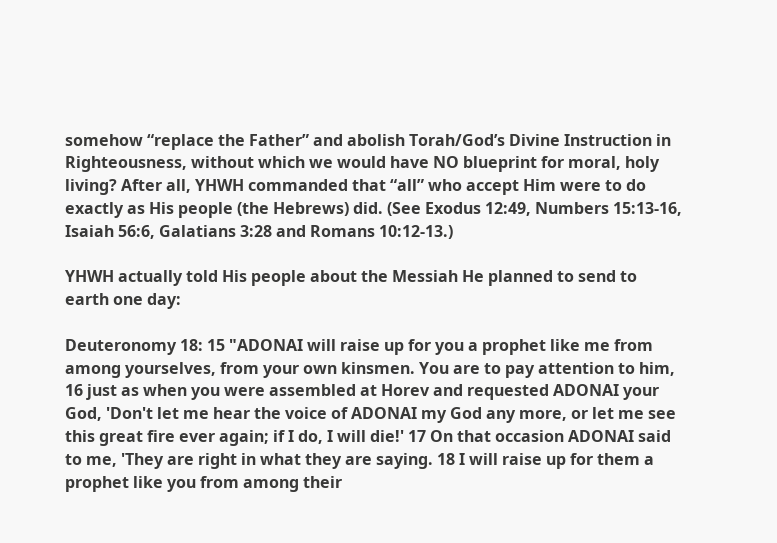somehow “replace the Father” and abolish Torah/God’s Divine Instruction in Righteousness, without which we would have NO blueprint for moral, holy living? After all, YHWH commanded that “all” who accept Him were to do exactly as His people (the Hebrews) did. (See Exodus 12:49, Numbers 15:13-16, Isaiah 56:6, Galatians 3:28 and Romans 10:12-13.)

YHWH actually told His people about the Messiah He planned to send to earth one day:

Deuteronomy 18: 15 "ADONAI will raise up for you a prophet like me from among yourselves, from your own kinsmen. You are to pay attention to him, 16 just as when you were assembled at Horev and requested ADONAI your God, 'Don't let me hear the voice of ADONAI my God any more, or let me see this great fire ever again; if I do, I will die!' 17 On that occasion ADONAI said to me, 'They are right in what they are saying. 18 I will raise up for them a prophet like you from among their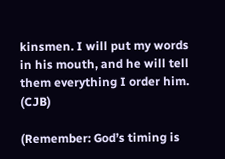kinsmen. I will put my words in his mouth, and he will tell them everything I order him. (CJB)

(Remember: God’s timing is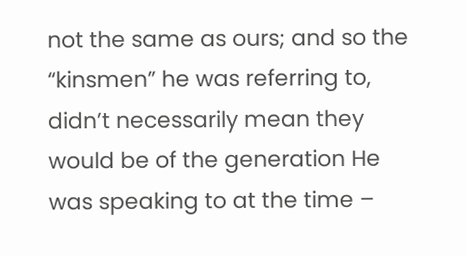not the same as ours; and so the “kinsmen” he was referring to, didn’t necessarily mean they would be of the generation He was speaking to at the time –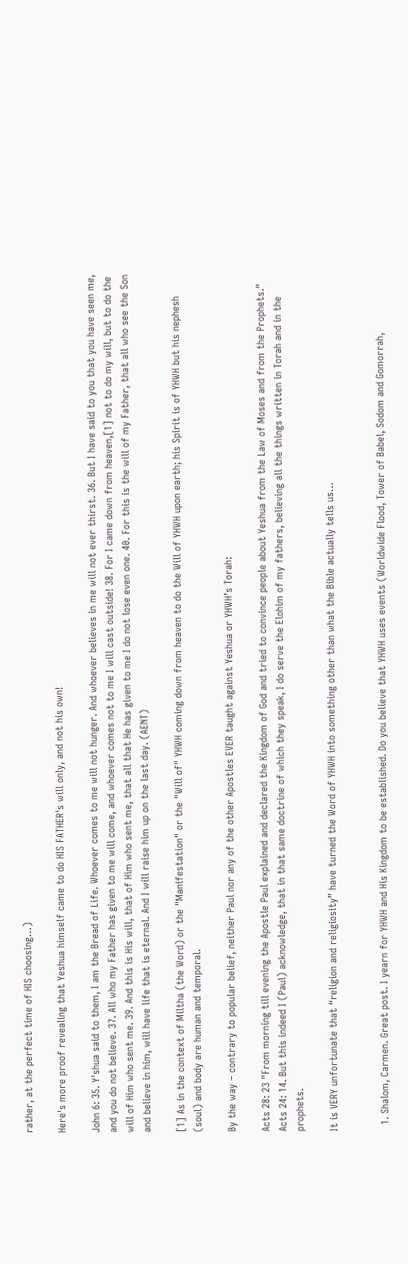rather, at the perfect time of HIS choosing…)

Here's more proof revealing that Yeshua himself came to do HIS FATHER's will only, and not his own!

John 6: 35. Y'shua said to them, I am the Bread of Life. Whoever comes to me will not hunger. And whoever believes in me will not ever thirst. 36. But I have said to you that you have seen me, and you do not believe. 37. All who my Father has given to me will come, and whoever comes not to me I will cast outside! 38. For I came down from heaven,[1] not to do my will, but to do the will of Him who sent me. 39. And this is His will, that of Him who sent me, that all that He has given to me I do not lose even one. 40. For this is the will of my Father, that all who see the Son and believe in him, will have life that is eternal. And I will raise him up on the last day. (AENT)

[1] As in the context of Miltha (the Word) or the "Manifestation" or the "Will of" YHWH coming down from heaven to do the Will of YHWH upon earth; his Spirit is of YHWH but his nephesh (soul) and body are human and temporal.

By the way – contrary to popular belief, neither Paul nor any of the other Apostles EVER taught against Yeshua or YHWH’s Torah:

Acts 28: 23 "From morning till evening the Apostle Paul explained and declared the Kingdom of God and tried to convince people about Yeshua from the Law of Moses and from the Prophets."
Acts 24: 14. But this indeed I (Paul) acknowledge, that in that same doctrine of which they speak, I do serve the Elohim of my fathers, believing all the things written in Torah and in the prophets.

It is VERY unfortunate that “religion and religiosity” have turned the Word of YHWH into something other than what the Bible actually tells us…


  1. Shalom, Carmen. Great post. I yearn for YHWH and His Kingdom to be established. Do you believe that YHWH uses events (Worldwide Flood, Tower of Babel, Sodom and Gomorrah,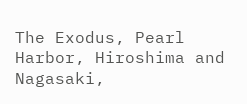The Exodus, Pearl Harbor, Hiroshima and Nagasaki,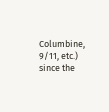Columbine, 9/11, etc.) since the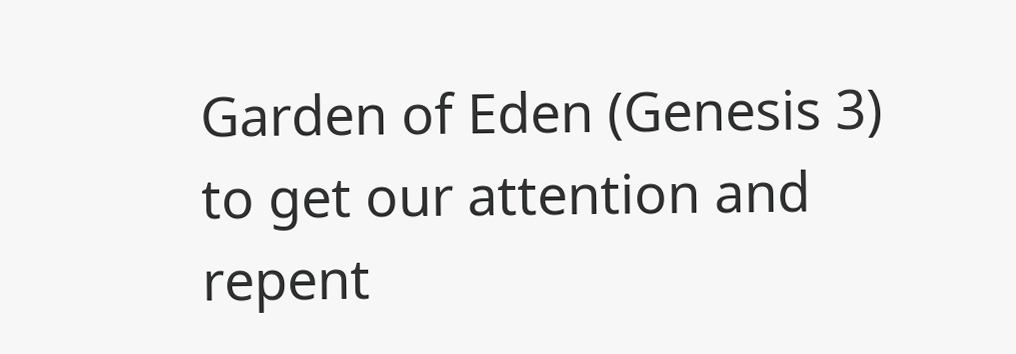Garden of Eden (Genesis 3) to get our attention and repent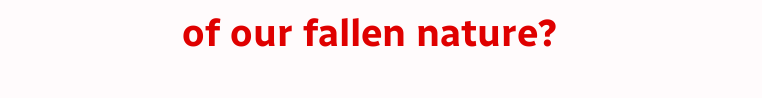of our fallen nature?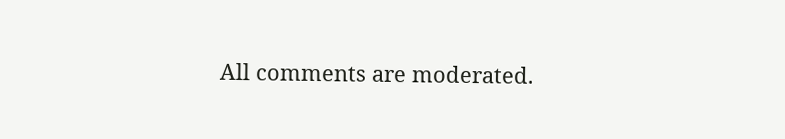All comments are moderated.